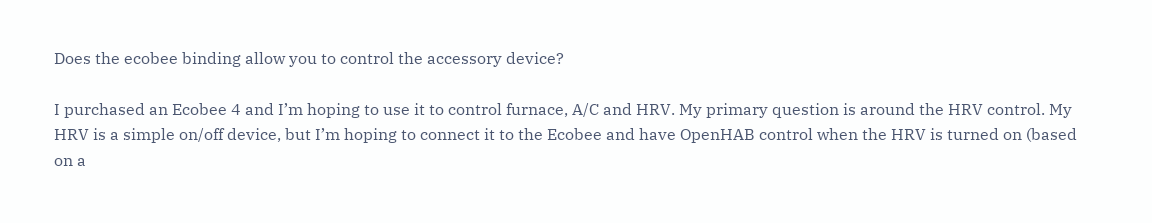Does the ecobee binding allow you to control the accessory device?

I purchased an Ecobee 4 and I’m hoping to use it to control furnace, A/C and HRV. My primary question is around the HRV control. My HRV is a simple on/off device, but I’m hoping to connect it to the Ecobee and have OpenHAB control when the HRV is turned on (based on a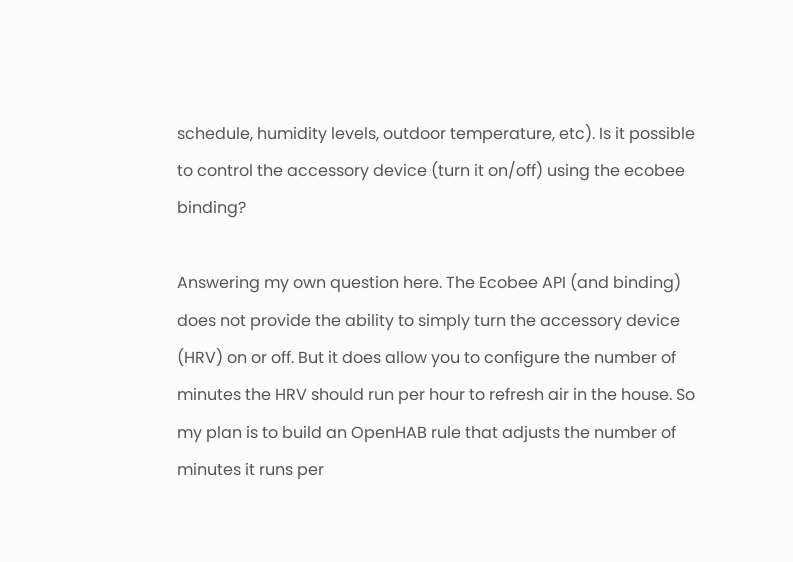schedule, humidity levels, outdoor temperature, etc). Is it possible to control the accessory device (turn it on/off) using the ecobee binding?

Answering my own question here. The Ecobee API (and binding) does not provide the ability to simply turn the accessory device (HRV) on or off. But it does allow you to configure the number of minutes the HRV should run per hour to refresh air in the house. So my plan is to build an OpenHAB rule that adjusts the number of minutes it runs per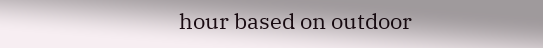hour based on outdoor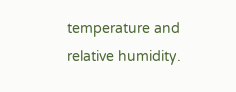temperature and relative humidity.